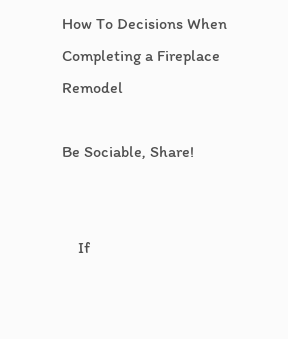How To Decisions When Completing a Fireplace Remodel

Be Sociable, Share!


    If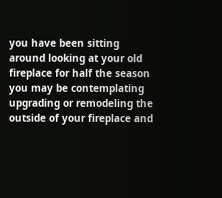you have been sitting around looking at your old fireplace for half the season you may be contemplating upgrading or remodeling the outside of your fireplace and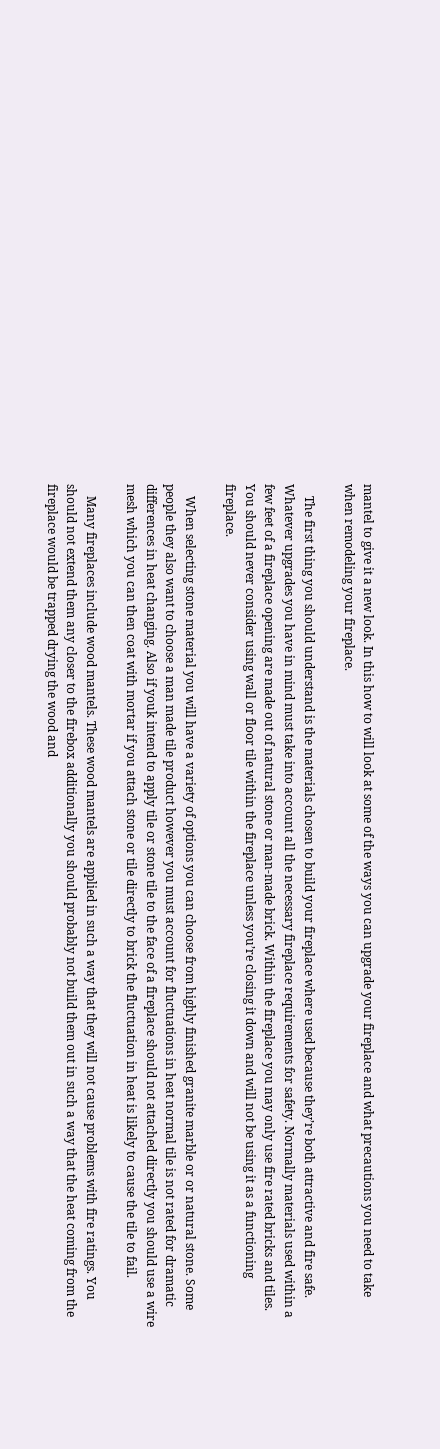mantel to give it a new look. In this how to will look at some of the ways you can upgrade your fireplace and what precautions you need to take when remodeling your fireplace.

    The first thing you should understand is the materials chosen to build your fireplace where used because they’re both attractive and fire safe. Whatever upgrades you have in mind must take into account all the necessary fireplace requirements for safety. Normally materials used within a few feet of a fireplace opening are made out of natural stone or man-made brick. Within the fireplace you may only use fire rated bricks and tiles. You should never consider using wall or floor tile within the fireplace unless you’re closing it down and will not be using it as a functioning fireplace.

    When selecting stone material you will have a variety of options you can choose from highly finished granite marble or or natural stone. Some people they also want to choose a man made tile product however you must account for fluctuations in heat normal tile is not rated for dramatic differences in heat changing. Also if youk intend to apply tile or stone tile to the face of a fireplace should not attached directly you should use a wire mesh which you can then coat with mortar if you attach stone or tile directly to brick the fluctuation in heat is likely to cause the tile to fail.

    Many fireplaces include wood mantels. These wood mantels are applied in such a way that they will not cause problems with fire ratings. You should not extend them any closer to the firebox additionally you should probably not build them out in such a way that the heat coming from the fireplace would be trapped drying the wood and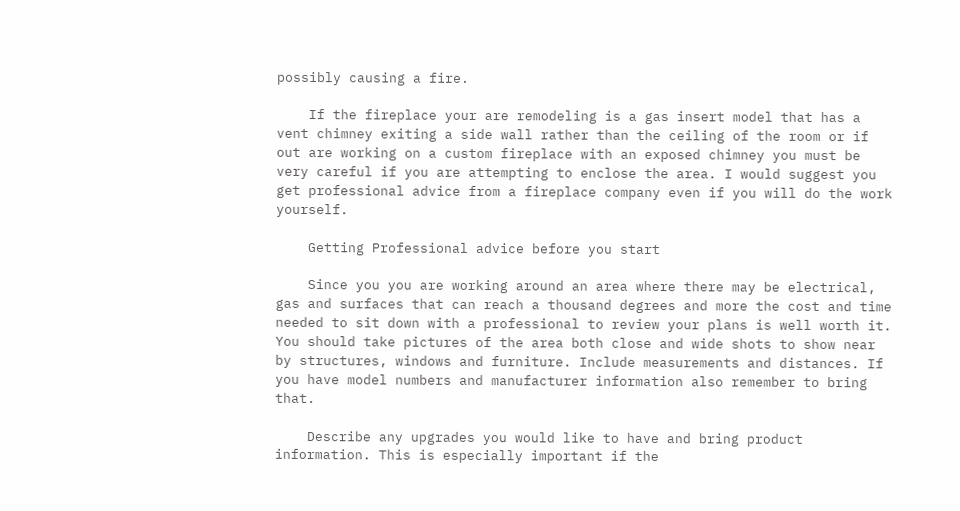possibly causing a fire.

    If the fireplace your are remodeling is a gas insert model that has a vent chimney exiting a side wall rather than the ceiling of the room or if out are working on a custom fireplace with an exposed chimney you must be very careful if you are attempting to enclose the area. I would suggest you get professional advice from a fireplace company even if you will do the work yourself.

    Getting Professional advice before you start

    Since you you are working around an area where there may be electrical, gas and surfaces that can reach a thousand degrees and more the cost and time needed to sit down with a professional to review your plans is well worth it. You should take pictures of the area both close and wide shots to show near by structures, windows and furniture. Include measurements and distances. If you have model numbers and manufacturer information also remember to bring that.

    Describe any upgrades you would like to have and bring product information. This is especially important if the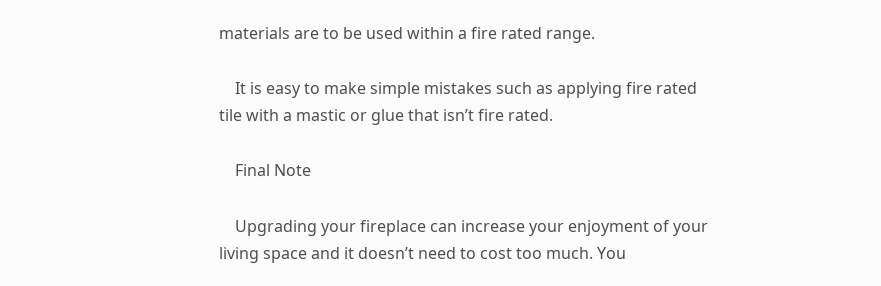materials are to be used within a fire rated range.

    It is easy to make simple mistakes such as applying fire rated tile with a mastic or glue that isn’t fire rated.

    Final Note

    Upgrading your fireplace can increase your enjoyment of your living space and it doesn’t need to cost too much. You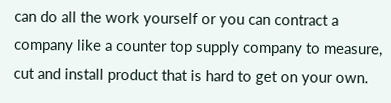can do all the work yourself or you can contract a company like a counter top supply company to measure, cut and install product that is hard to get on your own.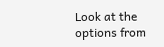Look at the options from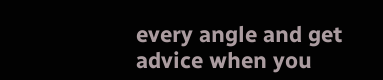every angle and get advice when you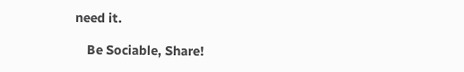need it.

    Be Sociable, Share!